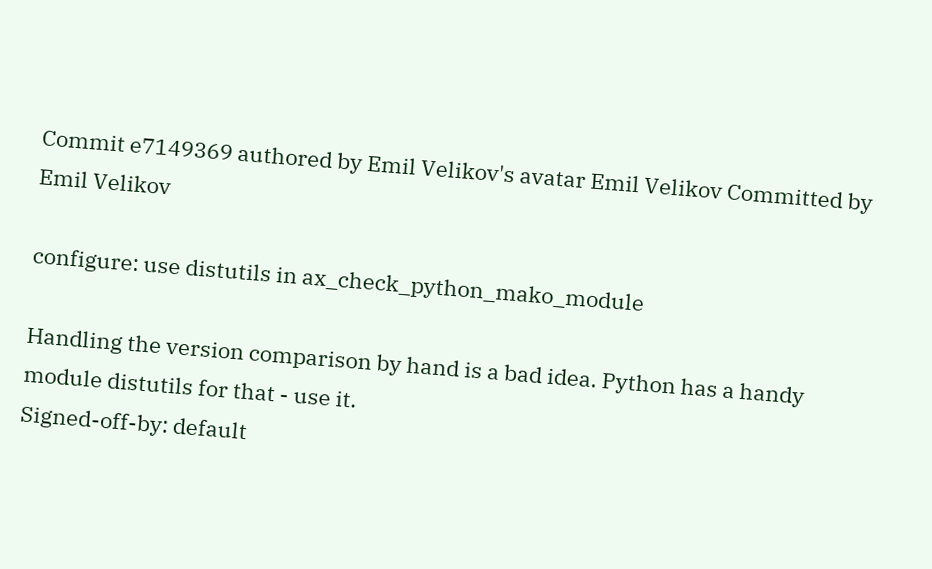Commit e7149369 authored by Emil Velikov's avatar Emil Velikov Committed by Emil Velikov

configure: use distutils in ax_check_python_mako_module

Handling the version comparison by hand is a bad idea. Python has a handy
module distutils for that - use it.
Signed-off-by: default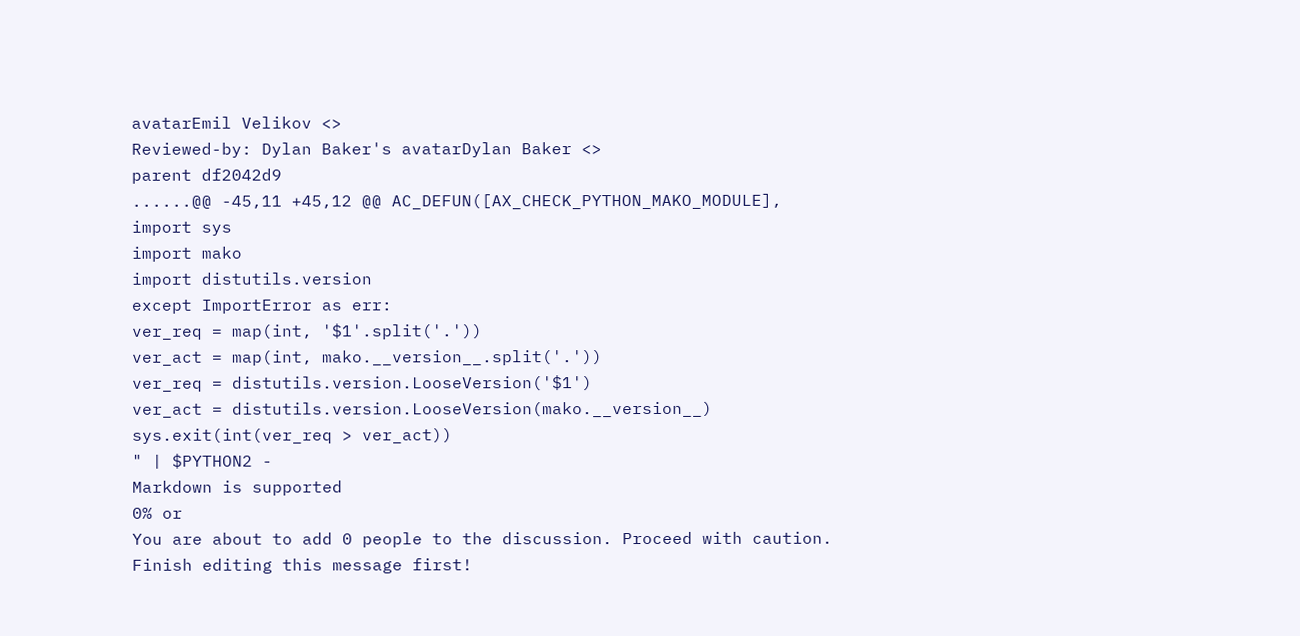avatarEmil Velikov <>
Reviewed-by: Dylan Baker's avatarDylan Baker <>
parent df2042d9
......@@ -45,11 +45,12 @@ AC_DEFUN([AX_CHECK_PYTHON_MAKO_MODULE],
import sys
import mako
import distutils.version
except ImportError as err:
ver_req = map(int, '$1'.split('.'))
ver_act = map(int, mako.__version__.split('.'))
ver_req = distutils.version.LooseVersion('$1')
ver_act = distutils.version.LooseVersion(mako.__version__)
sys.exit(int(ver_req > ver_act))
" | $PYTHON2 -
Markdown is supported
0% or
You are about to add 0 people to the discussion. Proceed with caution.
Finish editing this message first!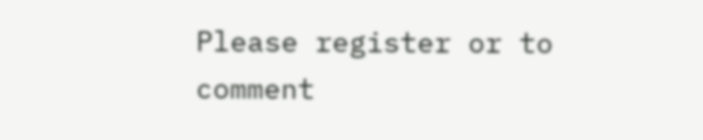Please register or to comment